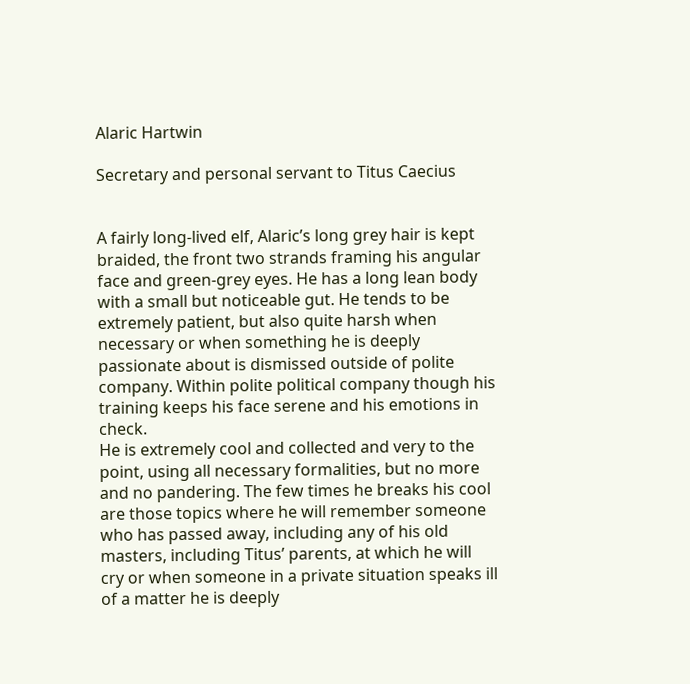Alaric Hartwin

Secretary and personal servant to Titus Caecius


A fairly long-lived elf, Alaric’s long grey hair is kept braided, the front two strands framing his angular face and green-grey eyes. He has a long lean body with a small but noticeable gut. He tends to be extremely patient, but also quite harsh when necessary or when something he is deeply passionate about is dismissed outside of polite company. Within polite political company though his training keeps his face serene and his emotions in check.
He is extremely cool and collected and very to the point, using all necessary formalities, but no more and no pandering. The few times he breaks his cool are those topics where he will remember someone who has passed away, including any of his old masters, including Titus’ parents, at which he will cry or when someone in a private situation speaks ill of a matter he is deeply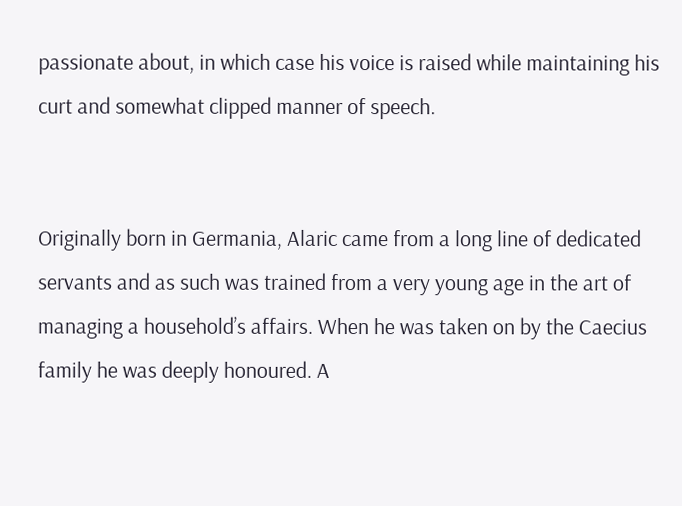passionate about, in which case his voice is raised while maintaining his curt and somewhat clipped manner of speech.


Originally born in Germania, Alaric came from a long line of dedicated servants and as such was trained from a very young age in the art of managing a household’s affairs. When he was taken on by the Caecius family he was deeply honoured. A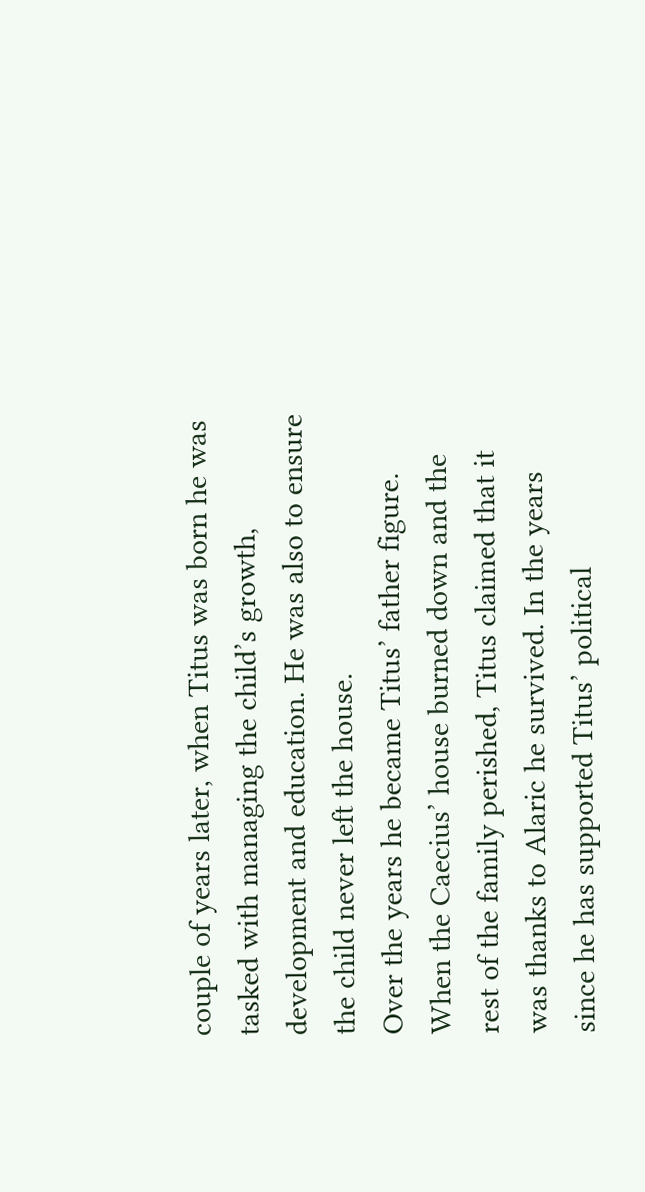couple of years later, when Titus was born he was tasked with managing the child’s growth, development and education. He was also to ensure the child never left the house.
Over the years he became Titus’ father figure. When the Caecius’ house burned down and the rest of the family perished, Titus claimed that it was thanks to Alaric he survived. In the years since he has supported Titus’ political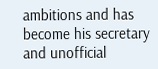ambitions and has become his secretary and unofficial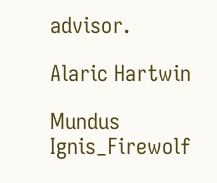advisor.

Alaric Hartwin

Mundus Ignis_Firewolf